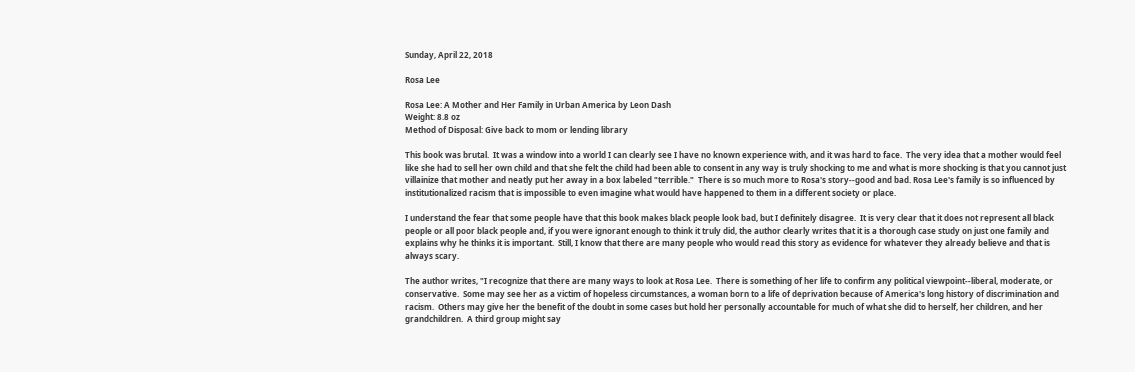Sunday, April 22, 2018

Rosa Lee

Rosa Lee: A Mother and Her Family in Urban America by Leon Dash
Weight: 8.8 oz
Method of Disposal: Give back to mom or lending library

This book was brutal.  It was a window into a world I can clearly see I have no known experience with, and it was hard to face.  The very idea that a mother would feel like she had to sell her own child and that she felt the child had been able to consent in any way is truly shocking to me and what is more shocking is that you cannot just villainize that mother and neatly put her away in a box labeled "terrible."  There is so much more to Rosa's story--good and bad. Rosa Lee's family is so influenced by institutionalized racism that is impossible to even imagine what would have happened to them in a different society or place.

I understand the fear that some people have that this book makes black people look bad, but I definitely disagree.  It is very clear that it does not represent all black people or all poor black people and, if you were ignorant enough to think it truly did, the author clearly writes that it is a thorough case study on just one family and explains why he thinks it is important.  Still, I know that there are many people who would read this story as evidence for whatever they already believe and that is always scary.

The author writes, "I recognize that there are many ways to look at Rosa Lee.  There is something of her life to confirm any political viewpoint--liberal, moderate, or conservative.  Some may see her as a victim of hopeless circumstances, a woman born to a life of deprivation because of America's long history of discrimination and racism.  Others may give her the benefit of the doubt in some cases but hold her personally accountable for much of what she did to herself, her children, and her grandchildren.  A third group might say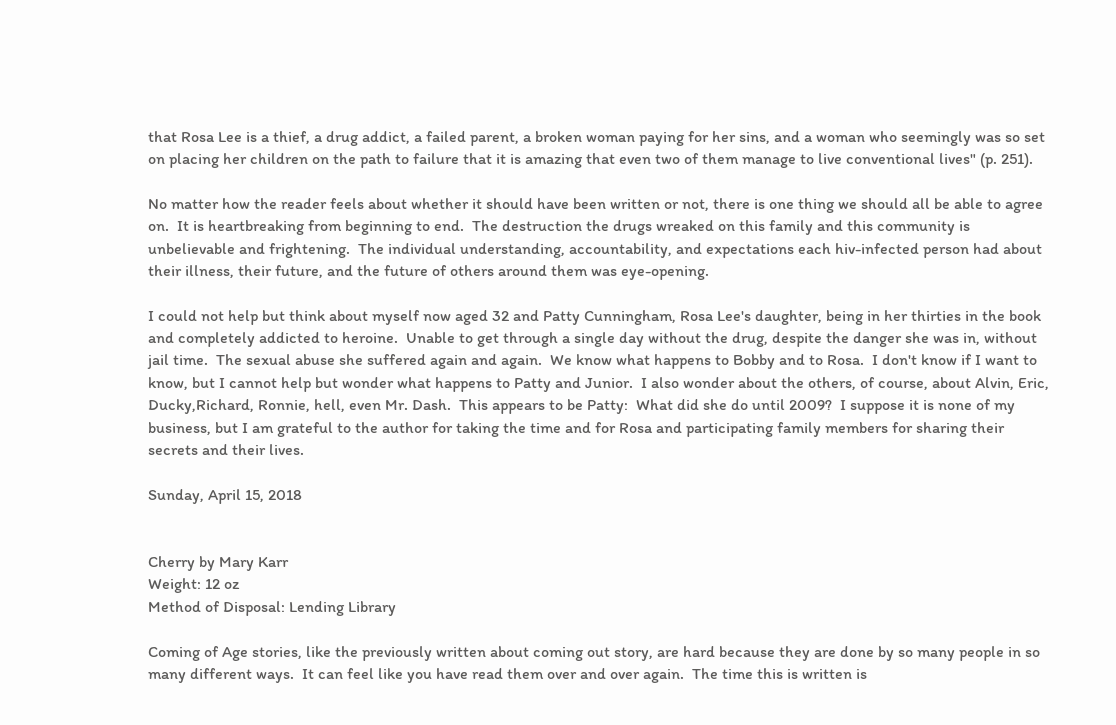that Rosa Lee is a thief, a drug addict, a failed parent, a broken woman paying for her sins, and a woman who seemingly was so set on placing her children on the path to failure that it is amazing that even two of them manage to live conventional lives" (p. 251).

No matter how the reader feels about whether it should have been written or not, there is one thing we should all be able to agree on.  It is heartbreaking from beginning to end.  The destruction the drugs wreaked on this family and this community is unbelievable and frightening.  The individual understanding, accountability, and expectations each hiv-infected person had about their illness, their future, and the future of others around them was eye-opening.

I could not help but think about myself now aged 32 and Patty Cunningham, Rosa Lee's daughter, being in her thirties in the book and completely addicted to heroine.  Unable to get through a single day without the drug, despite the danger she was in, without jail time.  The sexual abuse she suffered again and again.  We know what happens to Bobby and to Rosa.  I don't know if I want to know, but I cannot help but wonder what happens to Patty and Junior.  I also wonder about the others, of course, about Alvin, Eric, Ducky,Richard, Ronnie, hell, even Mr. Dash.  This appears to be Patty:  What did she do until 2009?  I suppose it is none of my business, but I am grateful to the author for taking the time and for Rosa and participating family members for sharing their secrets and their lives.

Sunday, April 15, 2018


Cherry by Mary Karr
Weight: 12 oz
Method of Disposal: Lending Library

Coming of Age stories, like the previously written about coming out story, are hard because they are done by so many people in so many different ways.  It can feel like you have read them over and over again.  The time this is written is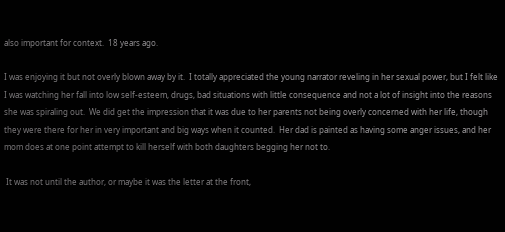also important for context.  18 years ago.

I was enjoying it but not overly blown away by it.  I totally appreciated the young narrator reveling in her sexual power, but I felt like I was watching her fall into low self-esteem, drugs, bad situations with little consequence and not a lot of insight into the reasons she was spiraling out.  We did get the impression that it was due to her parents not being overly concerned with her life, though they were there for her in very important and big ways when it counted.  Her dad is painted as having some anger issues, and her mom does at one point attempt to kill herself with both daughters begging her not to.

 It was not until the author, or maybe it was the letter at the front,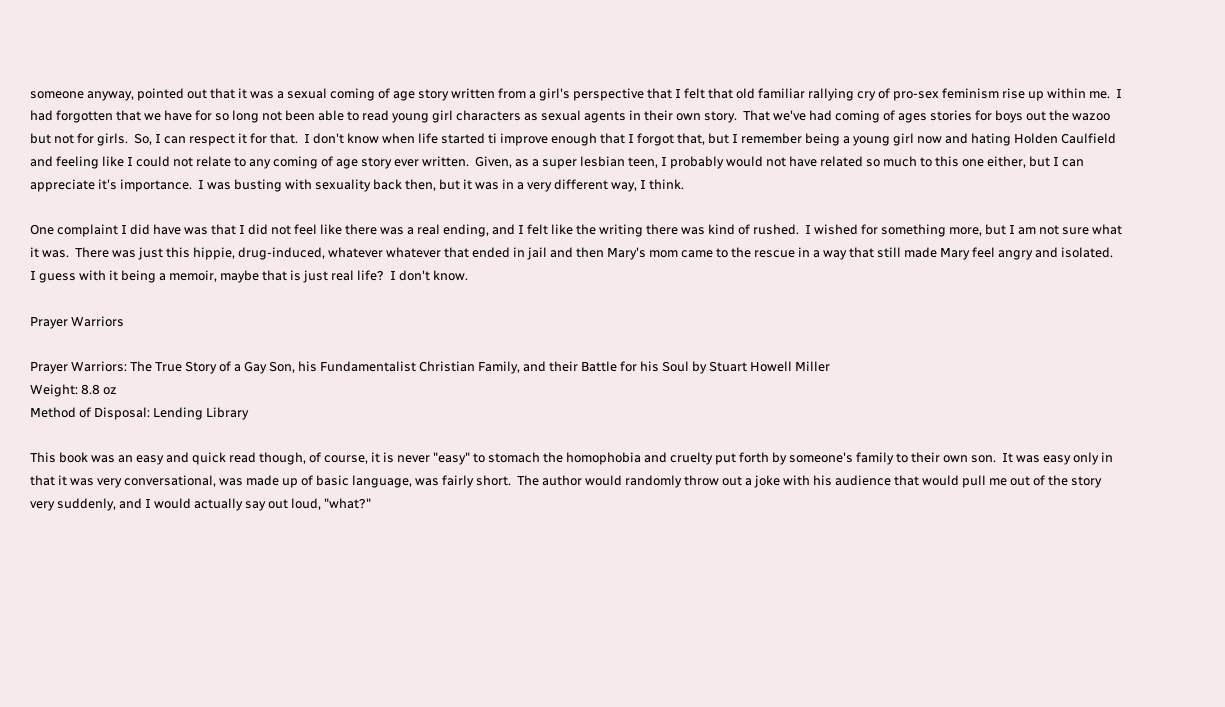someone anyway, pointed out that it was a sexual coming of age story written from a girl's perspective that I felt that old familiar rallying cry of pro-sex feminism rise up within me.  I had forgotten that we have for so long not been able to read young girl characters as sexual agents in their own story.  That we've had coming of ages stories for boys out the wazoo but not for girls.  So, I can respect it for that.  I don't know when life started ti improve enough that I forgot that, but I remember being a young girl now and hating Holden Caulfield and feeling like I could not relate to any coming of age story ever written.  Given, as a super lesbian teen, I probably would not have related so much to this one either, but I can appreciate it's importance.  I was busting with sexuality back then, but it was in a very different way, I think.

One complaint I did have was that I did not feel like there was a real ending, and I felt like the writing there was kind of rushed.  I wished for something more, but I am not sure what it was.  There was just this hippie, drug-induced, whatever whatever that ended in jail and then Mary's mom came to the rescue in a way that still made Mary feel angry and isolated.  I guess with it being a memoir, maybe that is just real life?  I don't know.

Prayer Warriors

Prayer Warriors: The True Story of a Gay Son, his Fundamentalist Christian Family, and their Battle for his Soul by Stuart Howell Miller
Weight: 8.8 oz
Method of Disposal: Lending Library

This book was an easy and quick read though, of course, it is never "easy" to stomach the homophobia and cruelty put forth by someone's family to their own son.  It was easy only in that it was very conversational, was made up of basic language, was fairly short.  The author would randomly throw out a joke with his audience that would pull me out of the story very suddenly, and I would actually say out loud, "what?"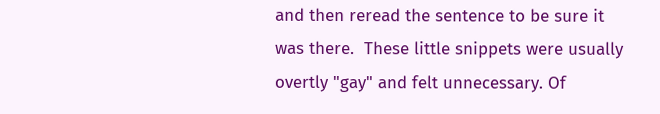and then reread the sentence to be sure it was there.  These little snippets were usually overtly "gay" and felt unnecessary. Of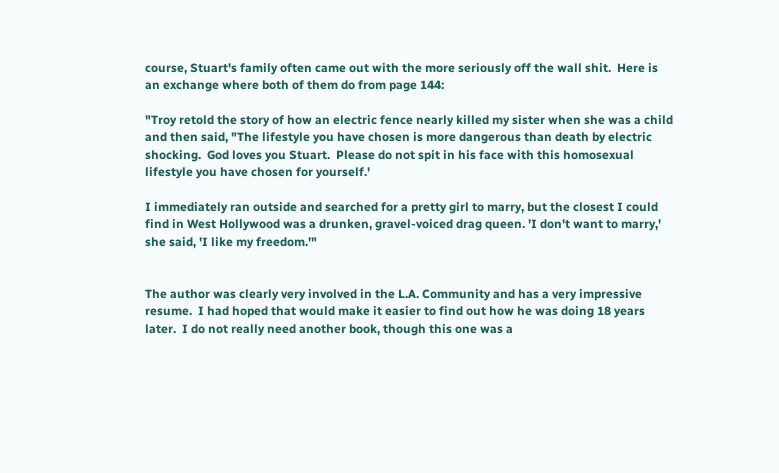course, Stuart's family often came out with the more seriously off the wall shit.  Here is an exchange where both of them do from page 144:

"Troy retold the story of how an electric fence nearly killed my sister when she was a child and then said, "The lifestyle you have chosen is more dangerous than death by electric shocking.  God loves you Stuart.  Please do not spit in his face with this homosexual lifestyle you have chosen for yourself.'

I immediately ran outside and searched for a pretty girl to marry, but the closest I could find in West Hollywood was a drunken, gravel-voiced drag queen. 'I don't want to marry,' she said, 'I like my freedom.'"


The author was clearly very involved in the L.A. Community and has a very impressive resume.  I had hoped that would make it easier to find out how he was doing 18 years later.  I do not really need another book, though this one was a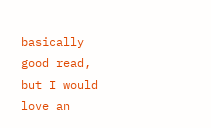basically good read, but I would love an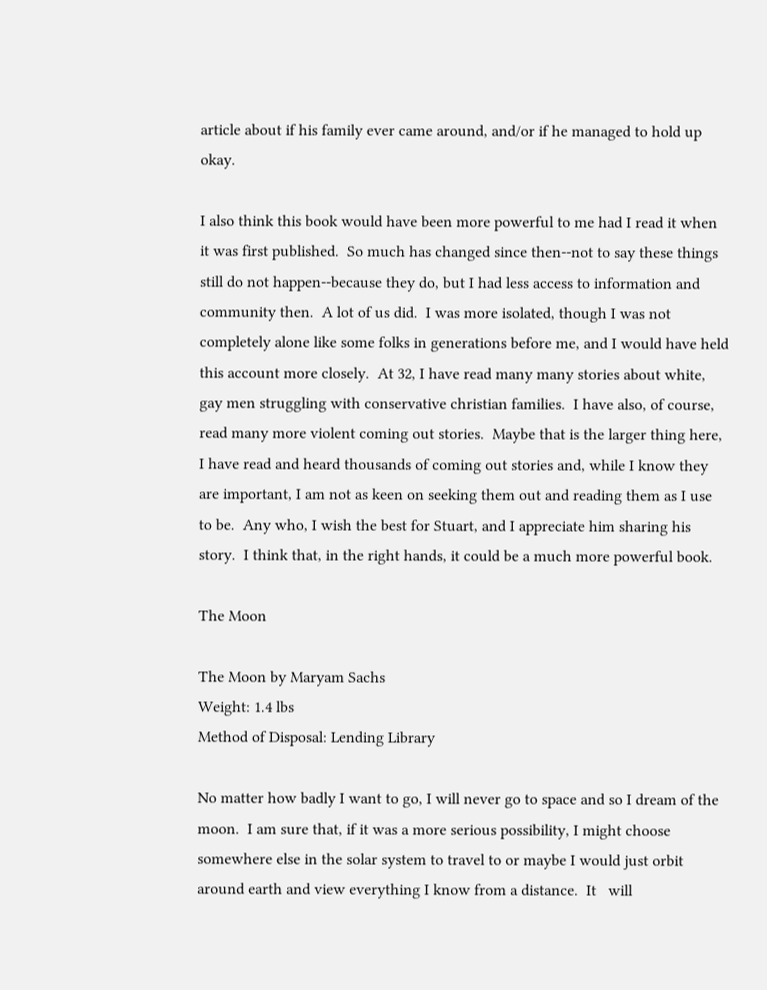article about if his family ever came around, and/or if he managed to hold up okay.

I also think this book would have been more powerful to me had I read it when it was first published.  So much has changed since then--not to say these things still do not happen--because they do, but I had less access to information and community then.  A lot of us did.  I was more isolated, though I was not completely alone like some folks in generations before me, and I would have held this account more closely.  At 32, I have read many many stories about white, gay men struggling with conservative christian families.  I have also, of course, read many more violent coming out stories.  Maybe that is the larger thing here, I have read and heard thousands of coming out stories and, while I know they are important, I am not as keen on seeking them out and reading them as I use to be.  Any who, I wish the best for Stuart, and I appreciate him sharing his story.  I think that, in the right hands, it could be a much more powerful book.

The Moon

The Moon by Maryam Sachs
Weight: 1.4 lbs
Method of Disposal: Lending Library

No matter how badly I want to go, I will never go to space and so I dream of the moon.  I am sure that, if it was a more serious possibility, I might choose somewhere else in the solar system to travel to or maybe I would just orbit around earth and view everything I know from a distance.  It   will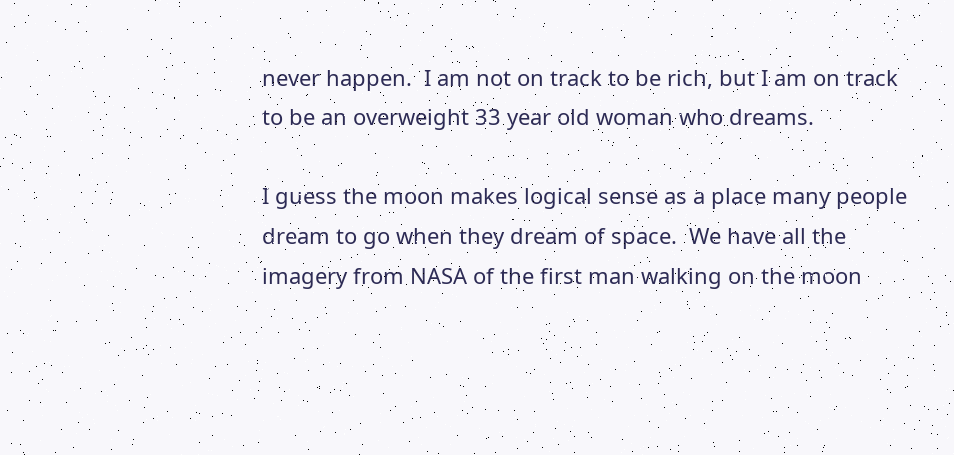never happen.  I am not on track to be rich, but I am on track to be an overweight 33 year old woman who dreams.

I guess the moon makes logical sense as a place many people dream to go when they dream of space.  We have all the imagery from NASA of the first man walking on the moon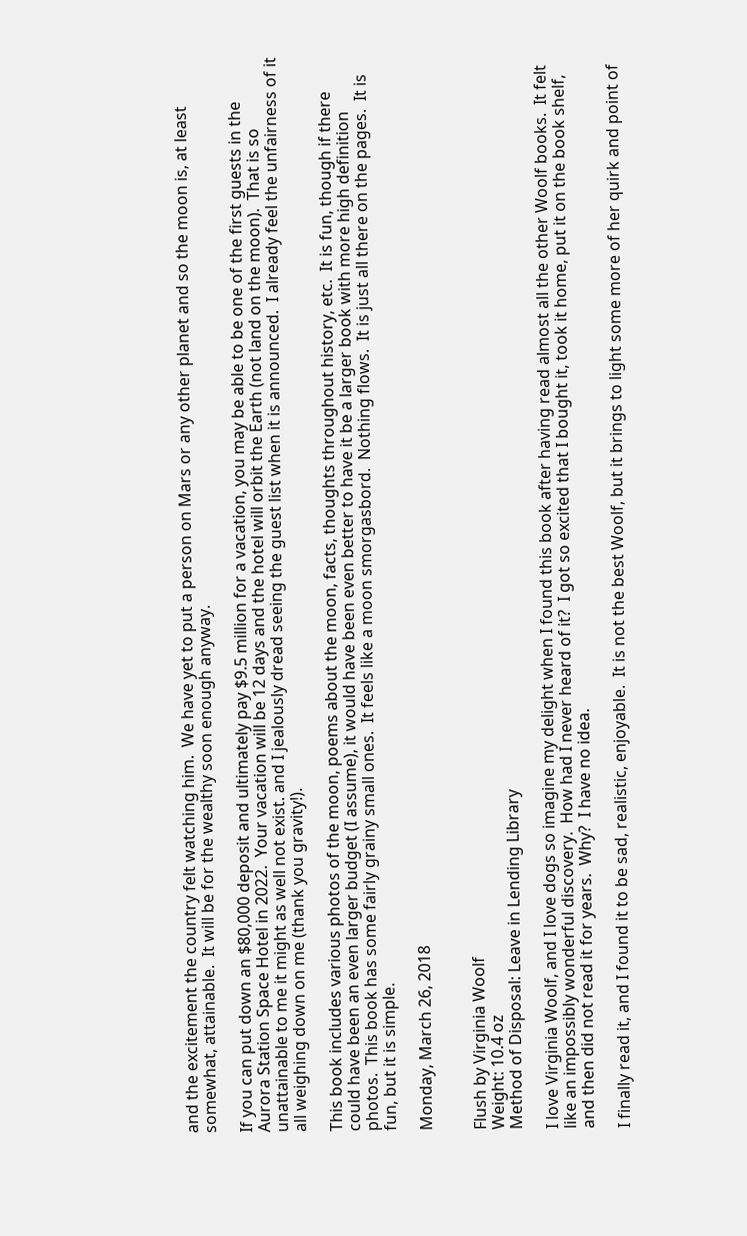and the excitement the country felt watching him.  We have yet to put a person on Mars or any other planet and so the moon is, at least somewhat, attainable.  It will be for the wealthy soon enough anyway.

If you can put down an $80,000 deposit and ultimately pay $9.5 million for a vacation, you may be able to be one of the first guests in the Aurora Station Space Hotel in 2022.  Your vacation will be 12 days and the hotel will orbit the Earth (not land on the moon).  That is so unattainable to me it might as well not exist. and I jealously dread seeing the guest list when it is announced.  I already feel the unfairness of it all weighing down on me (thank you gravity!).

This book includes various photos of the moon, poems about the moon, facts, thoughts throughout history, etc.  It is fun, though if there could have been an even larger budget (I assume), it would have been even better to have it be a larger book with more high definition photos.  This book has some fairly grainy small ones.  It feels like a moon smorgasbord.  Nothing flows.  It is just all there on the pages.  It is fun, but it is simple.

Monday, March 26, 2018


Flush by Virginia Woolf
Weight: 10.4 oz
Method of Disposal: Leave in Lending Library

I love Virginia Woolf, and I love dogs so imagine my delight when I found this book after having read almost all the other Woolf books.  It felt like an impossibly wonderful discovery.  How had I never heard of it?  I got so excited that I bought it, took it home, put it on the book shelf, and then did not read it for years.  Why?  I have no idea.

I finally read it, and I found it to be sad, realistic, enjoyable.  It is not the best Woolf, but it brings to light some more of her quirk and point of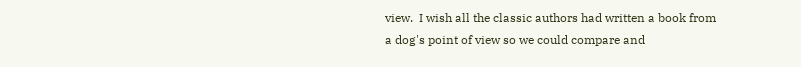view.  I wish all the classic authors had written a book from a dog's point of view so we could compare and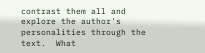contrast them all and explore the author's personalities through the text.  What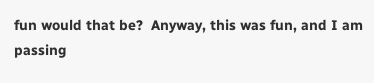fun would that be?  Anyway, this was fun, and I am passing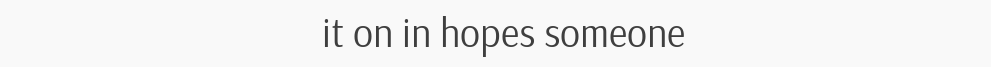it on in hopes someone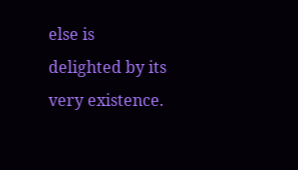else is delighted by its very existence.